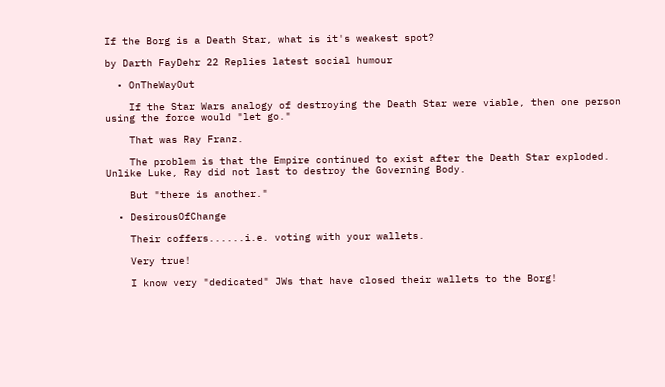If the Borg is a Death Star, what is it's weakest spot?

by Darth FayDehr 22 Replies latest social humour

  • OnTheWayOut

    If the Star Wars analogy of destroying the Death Star were viable, then one person using the force would "let go."

    That was Ray Franz.

    The problem is that the Empire continued to exist after the Death Star exploded. Unlike Luke, Ray did not last to destroy the Governing Body.

    But "there is another."

  • DesirousOfChange

    Their coffers......i.e. voting with your wallets.

    Very true!

    I know very "dedicated" JWs that have closed their wallets to the Borg!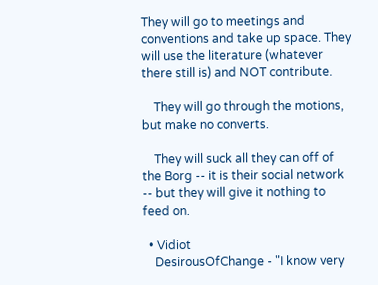They will go to meetings and conventions and take up space. They will use the literature (whatever there still is) and NOT contribute.

    They will go through the motions, but make no converts.

    They will suck all they can off of the Borg -- it is their social network -- but they will give it nothing to feed on.

  • Vidiot
    DesirousOfChange - "I know very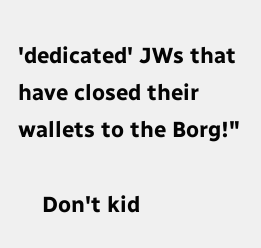'dedicated' JWs that have closed their wallets to the Borg!"

    Don't kid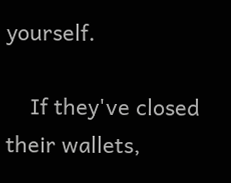yourself.

    If they've closed their wallets,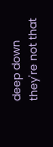deep down they're not that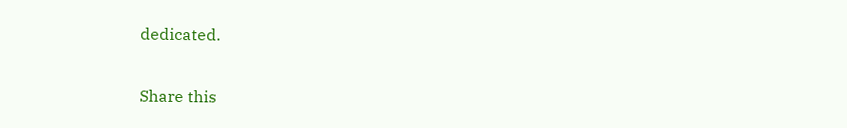dedicated.


Share this